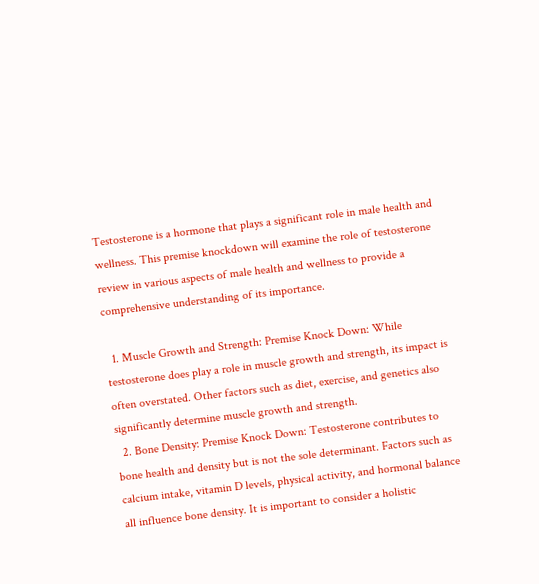Testosterone is a hormone that plays a significant role in male health and wellness. This premise knockdown will examine the role of testosterone review in various aspects of male health and wellness to provide a comprehensive understanding of its importance.

  1. Muscle Growth and Strength: Premise Knock Down: While testosterone does play a role in muscle growth and strength, its impact is often overstated. Other factors such as diet, exercise, and genetics also significantly determine muscle growth and strength.
  2. Bone Density: Premise Knock Down: Testosterone contributes to bone health and density but is not the sole determinant. Factors such as calcium intake, vitamin D levels, physical activity, and hormonal balance all influence bone density. It is important to consider a holistic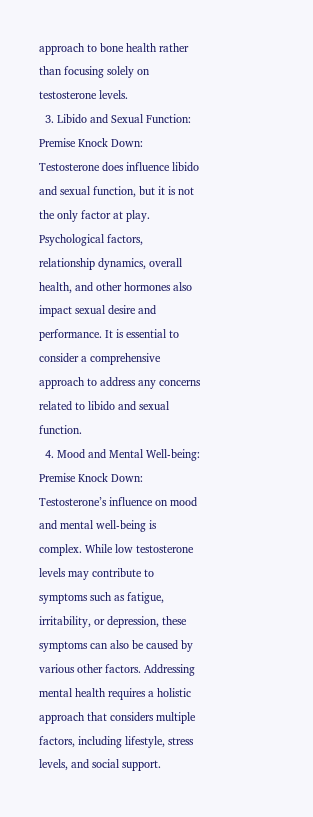approach to bone health rather than focusing solely on testosterone levels.
  3. Libido and Sexual Function: Premise Knock Down: Testosterone does influence libido and sexual function, but it is not the only factor at play. Psychological factors, relationship dynamics, overall health, and other hormones also impact sexual desire and performance. It is essential to consider a comprehensive approach to address any concerns related to libido and sexual function.
  4. Mood and Mental Well-being: Premise Knock Down: Testosterone’s influence on mood and mental well-being is complex. While low testosterone levels may contribute to symptoms such as fatigue, irritability, or depression, these symptoms can also be caused by various other factors. Addressing mental health requires a holistic approach that considers multiple factors, including lifestyle, stress levels, and social support.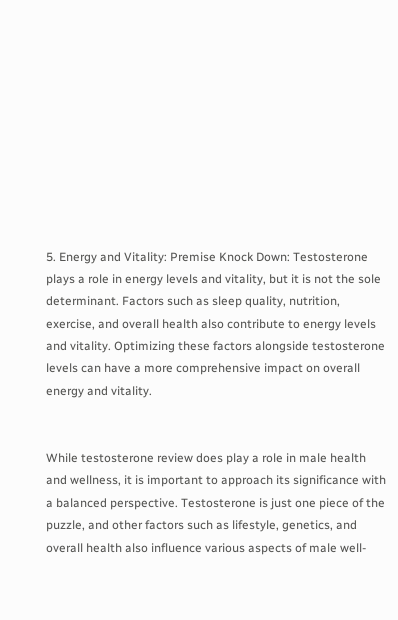5. Energy and Vitality: Premise Knock Down: Testosterone plays a role in energy levels and vitality, but it is not the sole determinant. Factors such as sleep quality, nutrition, exercise, and overall health also contribute to energy levels and vitality. Optimizing these factors alongside testosterone levels can have a more comprehensive impact on overall energy and vitality.


While testosterone review does play a role in male health and wellness, it is important to approach its significance with a balanced perspective. Testosterone is just one piece of the puzzle, and other factors such as lifestyle, genetics, and overall health also influence various aspects of male well-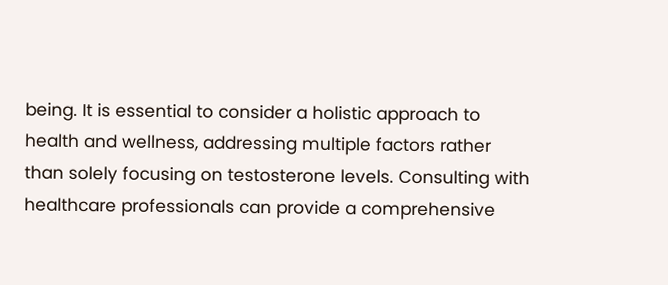being. It is essential to consider a holistic approach to health and wellness, addressing multiple factors rather than solely focusing on testosterone levels. Consulting with healthcare professionals can provide a comprehensive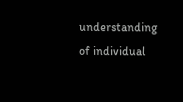understanding of individual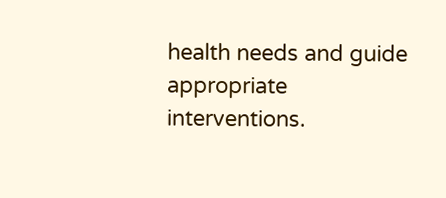health needs and guide appropriate interventions.